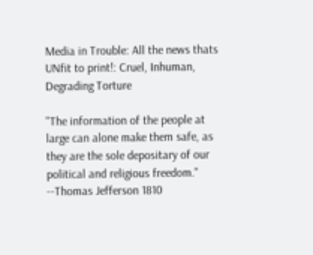Media in Trouble: All the news thats UNfit to print!: Cruel, Inhuman, Degrading Torture

"The information of the people at large can alone make them safe, as they are the sole depositary of our political and religious freedom." --Thomas Jefferson 1810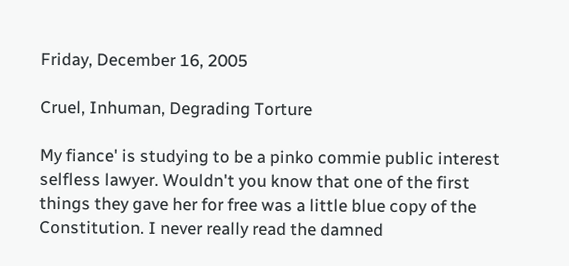Friday, December 16, 2005

Cruel, Inhuman, Degrading Torture

My fiance' is studying to be a pinko commie public interest selfless lawyer. Wouldn't you know that one of the first things they gave her for free was a little blue copy of the Constitution. I never really read the damned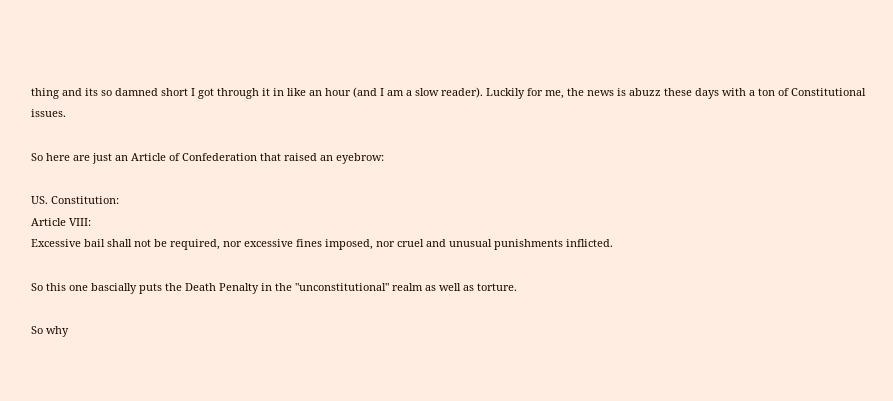thing and its so damned short I got through it in like an hour (and I am a slow reader). Luckily for me, the news is abuzz these days with a ton of Constitutional issues.

So here are just an Article of Confederation that raised an eyebrow:

US. Constitution:
Article VIII:
Excessive bail shall not be required, nor excessive fines imposed, nor cruel and unusual punishments inflicted.

So this one bascially puts the Death Penalty in the "unconstitutional" realm as well as torture.

So why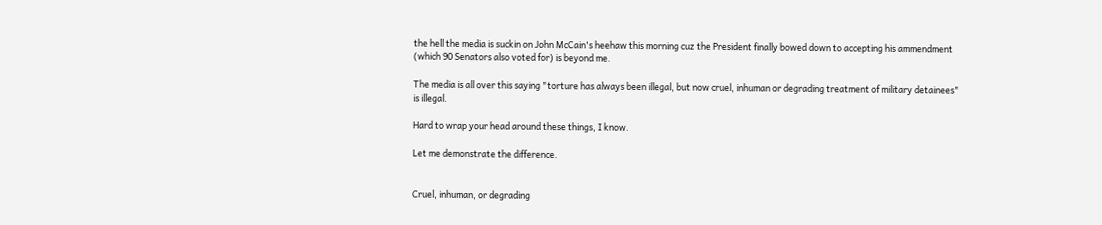the hell the media is suckin on John McCain's heehaw this morning cuz the President finally bowed down to accepting his ammendment (which 90 Senators also voted for) is beyond me.

The media is all over this saying "torture has always been illegal, but now cruel, inhuman or degrading treatment of military detainees" is illegal.

Hard to wrap your head around these things, I know.

Let me demonstrate the difference.


Cruel, inhuman, or degrading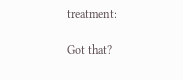treatment:

Got that?